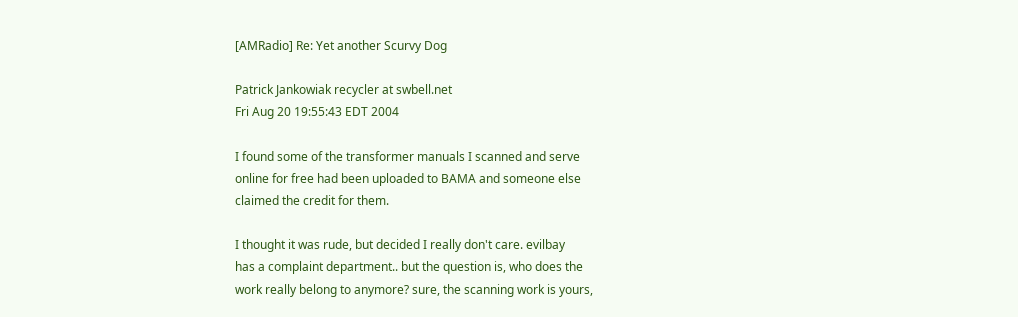[AMRadio] Re: Yet another Scurvy Dog

Patrick Jankowiak recycler at swbell.net
Fri Aug 20 19:55:43 EDT 2004

I found some of the transformer manuals I scanned and serve
online for free had been uploaded to BAMA and someone else
claimed the credit for them.

I thought it was rude, but decided I really don't care. evilbay
has a complaint department.. but the question is, who does the
work really belong to anymore? sure, the scanning work is yours,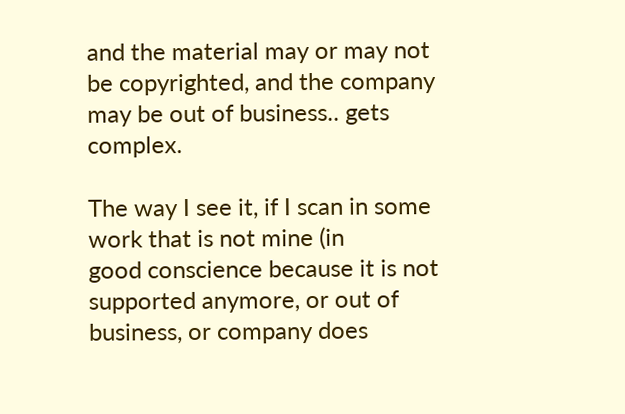and the material may or may not be copyrighted, and the company
may be out of business.. gets complex.

The way I see it, if I scan in some work that is not mine (in
good conscience because it is not supported anymore, or out of
business, or company does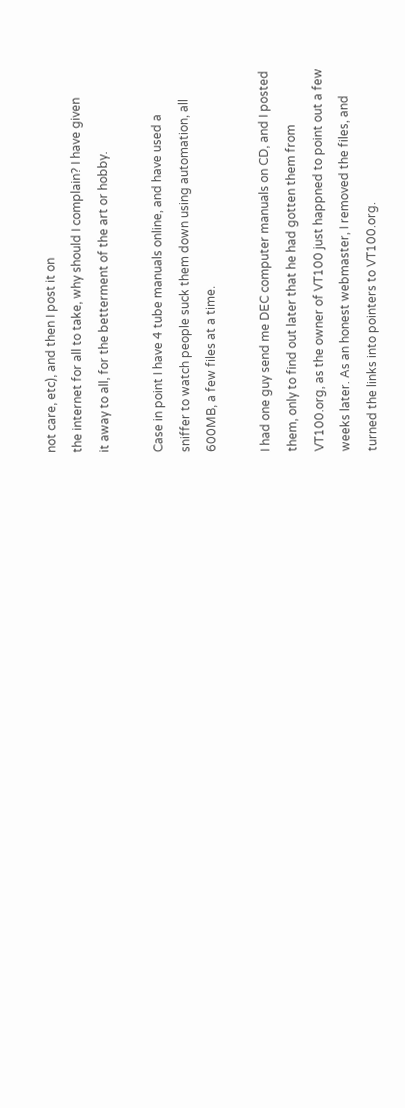not care, etc), and then I post it on
the internet for all to take, why should I complain? I have given
it away to all, for the betterment of the art or hobby.

Case in point I have 4 tube manuals online, and have used a
sniffer to watch people suck them down using automation, all
600MB, a few files at a time.

I had one guy send me DEC computer manuals on CD, and I posted
them, only to find out later that he had gotten them from
VT100.org, as the owner of VT100 just happned to point out a few
weeks later. As an honest webmaster, I removed the files, and
turned the links into pointers to VT100.org.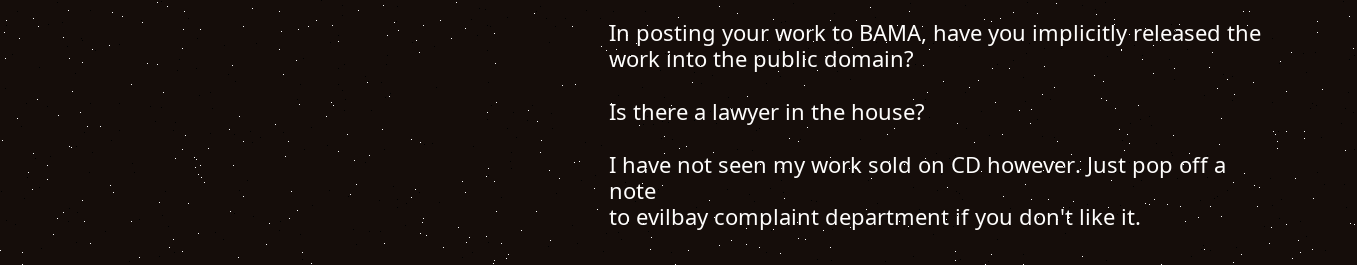In posting your work to BAMA, have you implicitly released the
work into the public domain?

Is there a lawyer in the house?

I have not seen my work sold on CD however. Just pop off a note
to evilbay complaint department if you don't like it.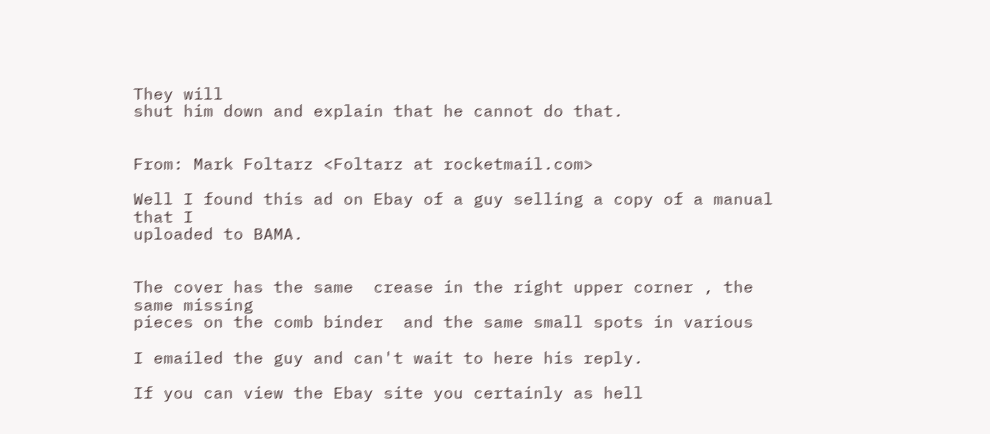They will
shut him down and explain that he cannot do that.


From: Mark Foltarz <Foltarz at rocketmail.com>

Well I found this ad on Ebay of a guy selling a copy of a manual
that I
uploaded to BAMA.


The cover has the same  crease in the right upper corner , the
same missing
pieces on the comb binder  and the same small spots in various

I emailed the guy and can't wait to here his reply.

If you can view the Ebay site you certainly as hell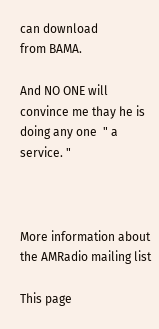can download
from BAMA.

And NO ONE will convince me thay he is doing any one  " a service. "



More information about the AMRadio mailing list

This page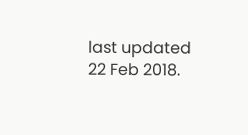last updated 22 Feb 2018.